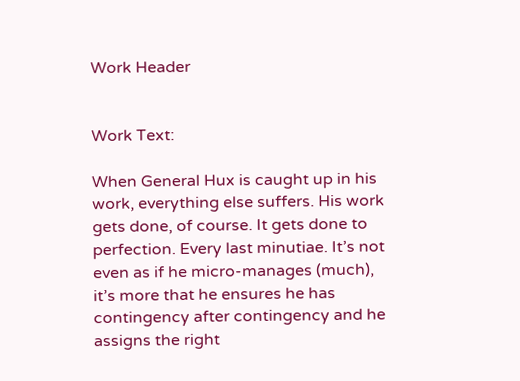Work Header


Work Text:

When General Hux is caught up in his work, everything else suffers. His work gets done, of course. It gets done to perfection. Every last minutiae. It’s not even as if he micro-manages (much), it’s more that he ensures he has contingency after contingency and he assigns the right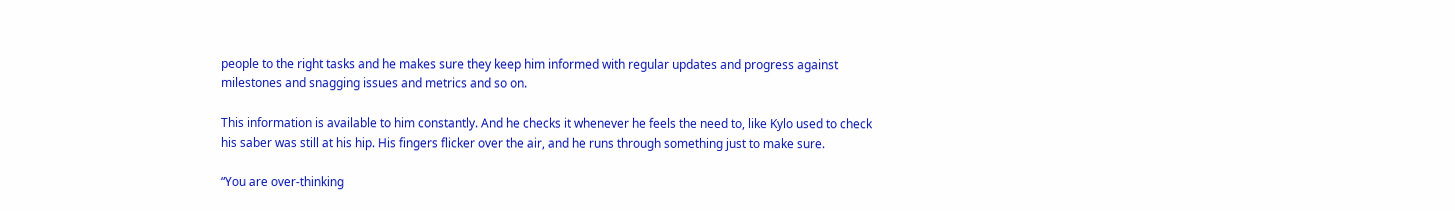people to the right tasks and he makes sure they keep him informed with regular updates and progress against milestones and snagging issues and metrics and so on.

This information is available to him constantly. And he checks it whenever he feels the need to, like Kylo used to check his saber was still at his hip. His fingers flicker over the air, and he runs through something just to make sure.

“You are over-thinking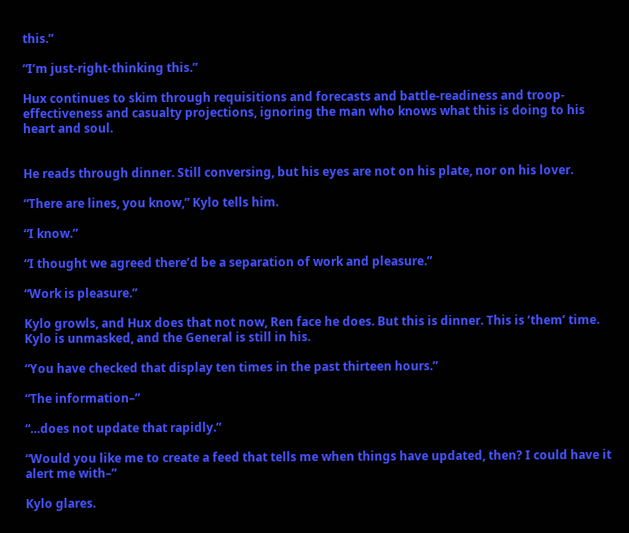this.”

“I’m just-right-thinking this.”

Hux continues to skim through requisitions and forecasts and battle-readiness and troop-effectiveness and casualty projections, ignoring the man who knows what this is doing to his heart and soul.


He reads through dinner. Still conversing, but his eyes are not on his plate, nor on his lover.

“There are lines, you know,” Kylo tells him.

“I know.”

“I thought we agreed there’d be a separation of work and pleasure.”

“Work is pleasure.”

Kylo growls, and Hux does that not now, Ren face he does. But this is dinner. This is ‘them’ time. Kylo is unmasked, and the General is still in his.

“You have checked that display ten times in the past thirteen hours.”

“The information–”

“…does not update that rapidly.”

“Would you like me to create a feed that tells me when things have updated, then? I could have it alert me with–”

Kylo glares.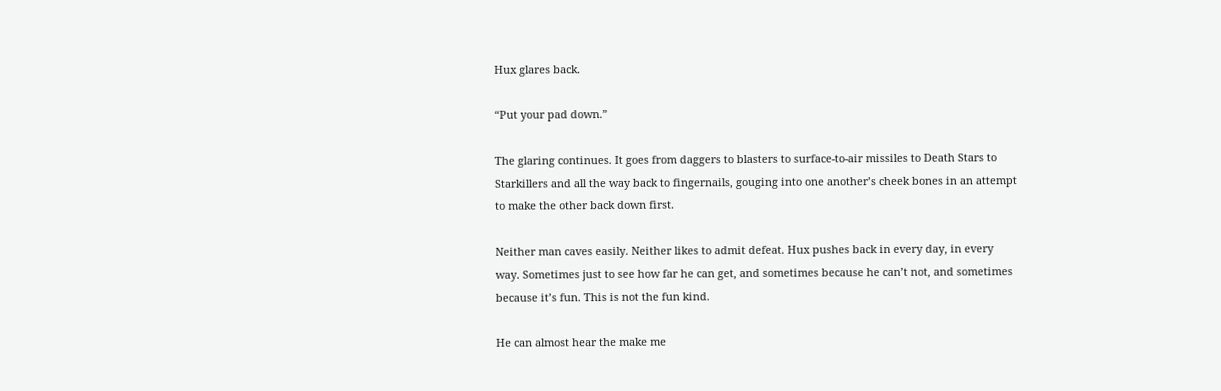Hux glares back.

“Put your pad down.”

The glaring continues. It goes from daggers to blasters to surface-to-air missiles to Death Stars to Starkillers and all the way back to fingernails, gouging into one another’s cheek bones in an attempt to make the other back down first.

Neither man caves easily. Neither likes to admit defeat. Hux pushes back in every day, in every way. Sometimes just to see how far he can get, and sometimes because he can’t not, and sometimes because it’s fun. This is not the fun kind.

He can almost hear the make me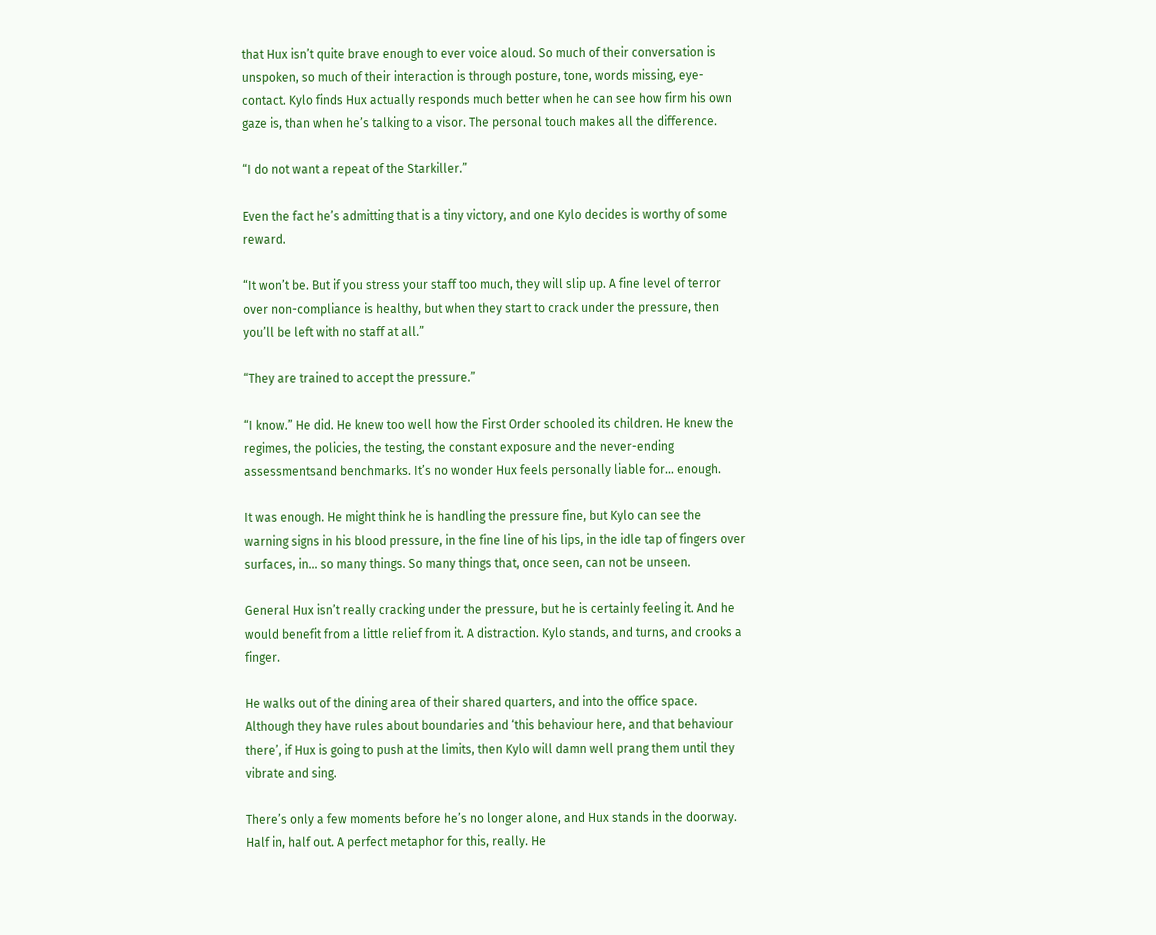that Hux isn’t quite brave enough to ever voice aloud. So much of their conversation is unspoken, so much of their interaction is through posture, tone, words missing, eye-contact. Kylo finds Hux actually responds much better when he can see how firm his own gaze is, than when he’s talking to a visor. The personal touch makes all the difference.

“I do not want a repeat of the Starkiller.”

Even the fact he’s admitting that is a tiny victory, and one Kylo decides is worthy of some reward.

“It won’t be. But if you stress your staff too much, they will slip up. A fine level of terror over non-compliance is healthy, but when they start to crack under the pressure, then you’ll be left with no staff at all.”

“They are trained to accept the pressure.”

“I know.” He did. He knew too well how the First Order schooled its children. He knew the regimes, the policies, the testing, the constant exposure and the never-ending assessmentsand benchmarks. It’s no wonder Hux feels personally liable for… enough.

It was enough. He might think he is handling the pressure fine, but Kylo can see the warning signs in his blood pressure, in the fine line of his lips, in the idle tap of fingers over surfaces, in… so many things. So many things that, once seen, can not be unseen.

General Hux isn’t really cracking under the pressure, but he is certainly feeling it. And he would benefit from a little relief from it. A distraction. Kylo stands, and turns, and crooks a finger.

He walks out of the dining area of their shared quarters, and into the office space. Although they have rules about boundaries and ‘this behaviour here, and that behaviour there’, if Hux is going to push at the limits, then Kylo will damn well prang them until they vibrate and sing.

There’s only a few moments before he’s no longer alone, and Hux stands in the doorway. Half in, half out. A perfect metaphor for this, really. He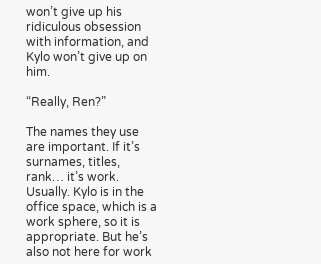won’t give up his ridiculous obsession with information, and Kylo won’t give up on him.

“Really, Ren?”

The names they use are important. If it’s surnames, titles, rank… it’s work. Usually. Kylo is in the office space, which is a work sphere, so it is appropriate. But he’s also not here for work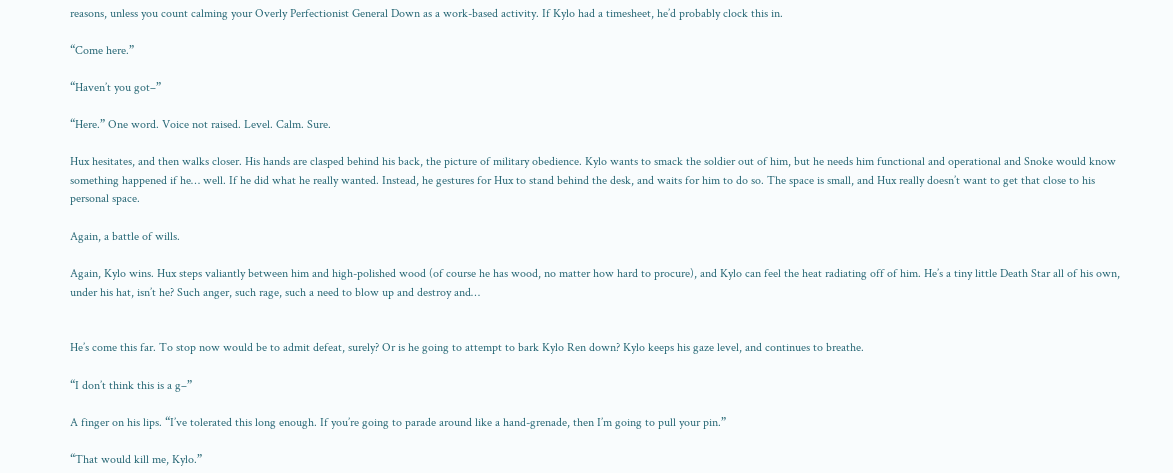reasons, unless you count calming your Overly Perfectionist General Down as a work-based activity. If Kylo had a timesheet, he’d probably clock this in.

“Come here.”

“Haven’t you got–”

“Here.” One word. Voice not raised. Level. Calm. Sure.

Hux hesitates, and then walks closer. His hands are clasped behind his back, the picture of military obedience. Kylo wants to smack the soldier out of him, but he needs him functional and operational and Snoke would know something happened if he… well. If he did what he really wanted. Instead, he gestures for Hux to stand behind the desk, and waits for him to do so. The space is small, and Hux really doesn’t want to get that close to his personal space.

Again, a battle of wills.

Again, Kylo wins. Hux steps valiantly between him and high-polished wood (of course he has wood, no matter how hard to procure), and Kylo can feel the heat radiating off of him. He’s a tiny little Death Star all of his own, under his hat, isn’t he? Such anger, such rage, such a need to blow up and destroy and…


He’s come this far. To stop now would be to admit defeat, surely? Or is he going to attempt to bark Kylo Ren down? Kylo keeps his gaze level, and continues to breathe.

“I don’t think this is a g–”

A finger on his lips. “I’ve tolerated this long enough. If you’re going to parade around like a hand-grenade, then I’m going to pull your pin.”

“That would kill me, Kylo.”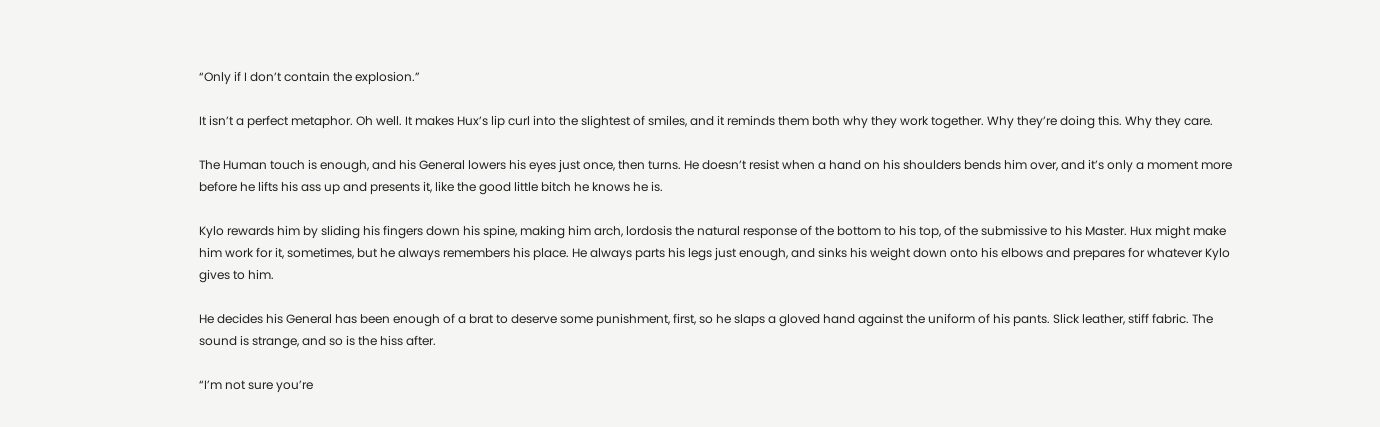“Only if I don’t contain the explosion.”

It isn’t a perfect metaphor. Oh well. It makes Hux’s lip curl into the slightest of smiles, and it reminds them both why they work together. Why they’re doing this. Why they care.

The Human touch is enough, and his General lowers his eyes just once, then turns. He doesn’t resist when a hand on his shoulders bends him over, and it’s only a moment more before he lifts his ass up and presents it, like the good little bitch he knows he is.

Kylo rewards him by sliding his fingers down his spine, making him arch, lordosis the natural response of the bottom to his top, of the submissive to his Master. Hux might make him work for it, sometimes, but he always remembers his place. He always parts his legs just enough, and sinks his weight down onto his elbows and prepares for whatever Kylo gives to him.

He decides his General has been enough of a brat to deserve some punishment, first, so he slaps a gloved hand against the uniform of his pants. Slick leather, stiff fabric. The sound is strange, and so is the hiss after.

“I’m not sure you’re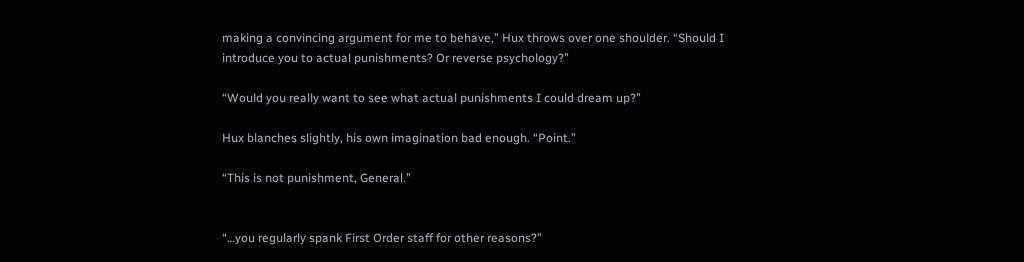making a convincing argument for me to behave,” Hux throws over one shoulder. “Should I introduce you to actual punishments? Or reverse psychology?”

“Would you really want to see what actual punishments I could dream up?”

Hux blanches slightly, his own imagination bad enough. “Point.”

“This is not punishment, General.”


“…you regularly spank First Order staff for other reasons?”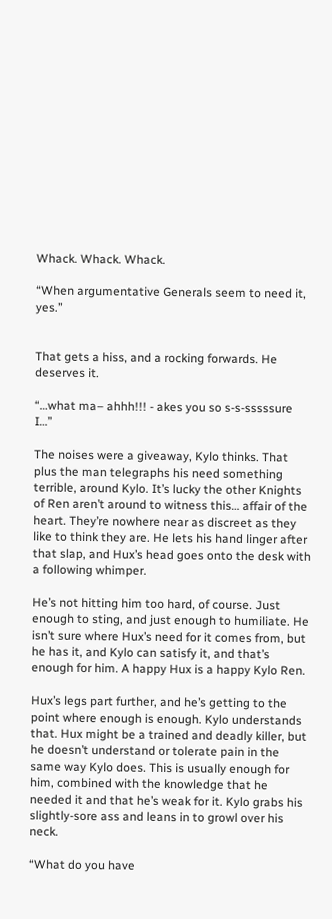Whack. Whack. Whack.

“When argumentative Generals seem to need it, yes.”


That gets a hiss, and a rocking forwards. He deserves it.

“…what ma– ahhh!!! - akes you so s-s-sssssure I…”

The noises were a giveaway, Kylo thinks. That plus the man telegraphs his need something terrible, around Kylo. It’s lucky the other Knights of Ren aren’t around to witness this… affair of the heart. They’re nowhere near as discreet as they like to think they are. He lets his hand linger after that slap, and Hux’s head goes onto the desk with a following whimper.

He’s not hitting him too hard, of course. Just enough to sting, and just enough to humiliate. He isn’t sure where Hux’s need for it comes from, but he has it, and Kylo can satisfy it, and that’s enough for him. A happy Hux is a happy Kylo Ren.

Hux’s legs part further, and he’s getting to the point where enough is enough. Kylo understands that. Hux might be a trained and deadly killer, but he doesn’t understand or tolerate pain in the same way Kylo does. This is usually enough for him, combined with the knowledge that he needed it and that he’s weak for it. Kylo grabs his slightly-sore ass and leans in to growl over his neck.

“What do you have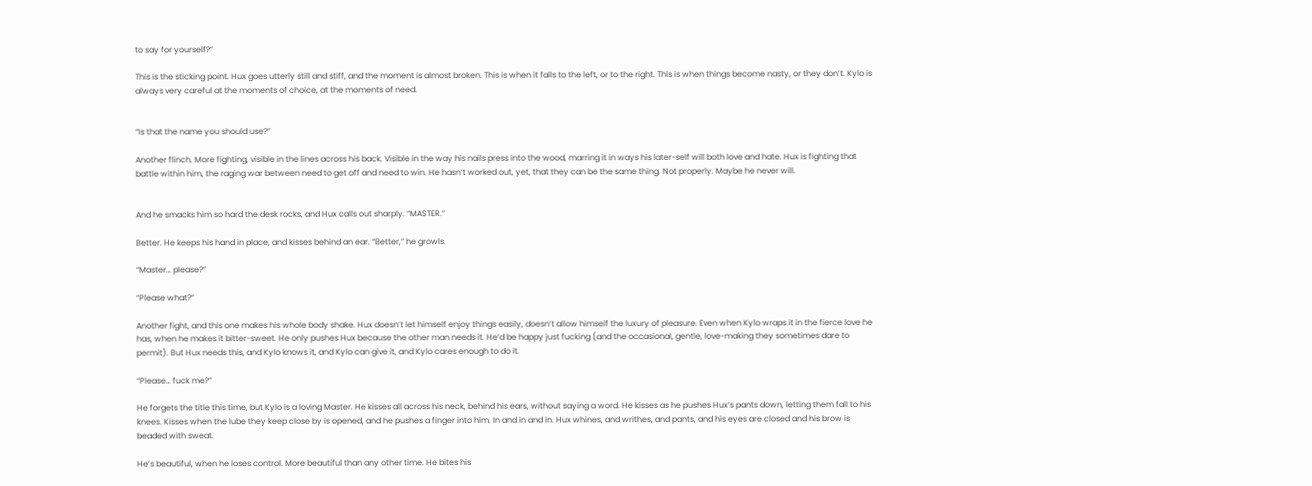to say for yourself?”

This is the sticking point. Hux goes utterly still and stiff, and the moment is almost broken. This is when it falls to the left, or to the right. This is when things become nasty, or they don’t. Kylo is always very careful at the moments of choice, at the moments of need.


“Is that the name you should use?”

Another flinch. More fighting, visible in the lines across his back. Visible in the way his nails press into the wood, marring it in ways his later-self will both love and hate. Hux is fighting that battle within him, the raging war between need to get off and need to win. He hasn’t worked out, yet, that they can be the same thing. Not properly. Maybe he never will.


And he smacks him so hard the desk rocks, and Hux calls out sharply. “MASTER.”

Better. He keeps his hand in place, and kisses behind an ear. “Better,” he growls.

“Master… please?”

“Please what?”

Another fight, and this one makes his whole body shake. Hux doesn’t let himself enjoy things easily, doesn’t allow himself the luxury of pleasure. Even when Kylo wraps it in the fierce love he has, when he makes it bitter-sweet. He only pushes Hux because the other man needs it. He’d be happy just fucking (and the occasional, gentle, love-making they sometimes dare to permit). But Hux needs this, and Kylo knows it, and Kylo can give it, and Kylo cares enough to do it.

“Please… fuck me?”

He forgets the title this time, but Kylo is a loving Master. He kisses all across his neck, behind his ears, without saying a word. He kisses as he pushes Hux’s pants down, letting them fall to his knees. Kisses when the lube they keep close by is opened, and he pushes a finger into him. In and in and in. Hux whines, and writhes, and pants, and his eyes are closed and his brow is beaded with sweat.

He’s beautiful, when he loses control. More beautiful than any other time. He bites his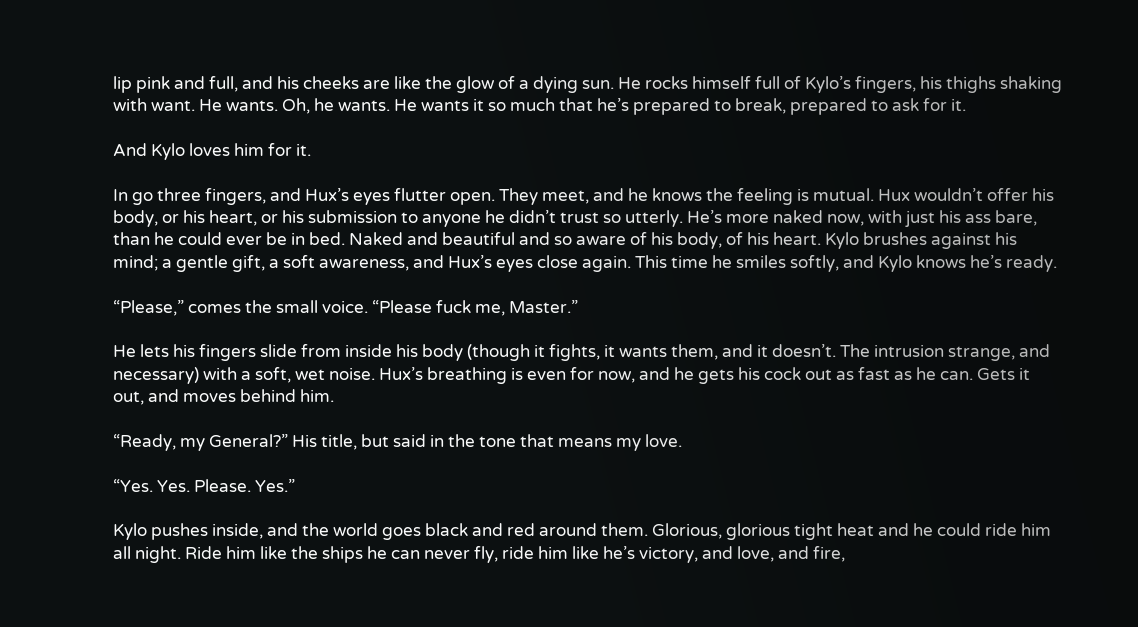lip pink and full, and his cheeks are like the glow of a dying sun. He rocks himself full of Kylo’s fingers, his thighs shaking with want. He wants. Oh, he wants. He wants it so much that he’s prepared to break, prepared to ask for it.

And Kylo loves him for it.

In go three fingers, and Hux’s eyes flutter open. They meet, and he knows the feeling is mutual. Hux wouldn’t offer his body, or his heart, or his submission to anyone he didn’t trust so utterly. He’s more naked now, with just his ass bare, than he could ever be in bed. Naked and beautiful and so aware of his body, of his heart. Kylo brushes against his mind; a gentle gift, a soft awareness, and Hux’s eyes close again. This time he smiles softly, and Kylo knows he’s ready.

“Please,” comes the small voice. “Please fuck me, Master.”

He lets his fingers slide from inside his body (though it fights, it wants them, and it doesn’t. The intrusion strange, and necessary) with a soft, wet noise. Hux’s breathing is even for now, and he gets his cock out as fast as he can. Gets it out, and moves behind him.

“Ready, my General?” His title, but said in the tone that means my love.

“Yes. Yes. Please. Yes.”

Kylo pushes inside, and the world goes black and red around them. Glorious, glorious tight heat and he could ride him all night. Ride him like the ships he can never fly, ride him like he’s victory, and love, and fire,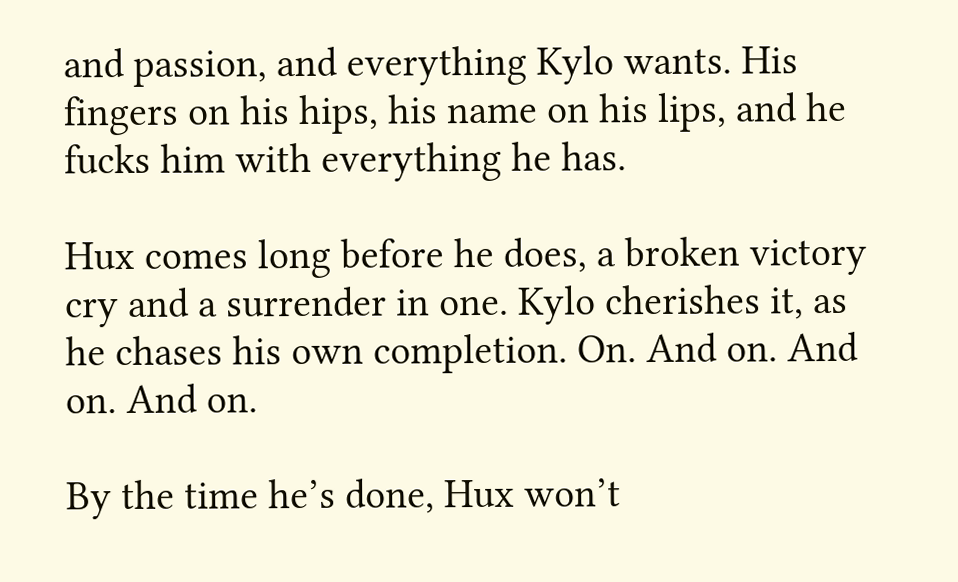and passion, and everything Kylo wants. His fingers on his hips, his name on his lips, and he fucks him with everything he has.

Hux comes long before he does, a broken victory cry and a surrender in one. Kylo cherishes it, as he chases his own completion. On. And on. And on. And on.

By the time he’s done, Hux won’t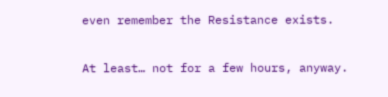even remember the Resistance exists.

At least… not for a few hours, anyway.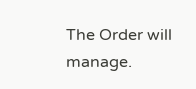The Order will manage.